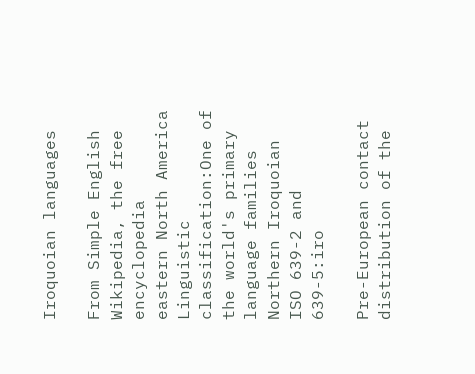Iroquoian languages

From Simple English Wikipedia, the free encyclopedia
eastern North America
Linguistic classification:One of the world's primary language families
Northern Iroquoian
ISO 639-2 and 639-5:iro

Pre-European contact distribution of the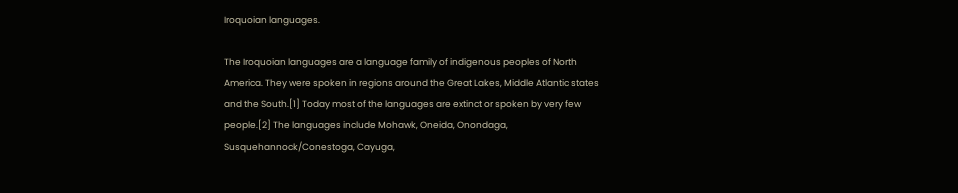Iroquoian languages.

The Iroquoian languages are a language family of indigenous peoples of North America. They were spoken in regions around the Great Lakes, Middle Atlantic states and the South.[1] Today most of the languages are extinct or spoken by very few people.[2] The languages include Mohawk, Oneida, Onondaga, Susquehannock/Conestoga, Cayuga,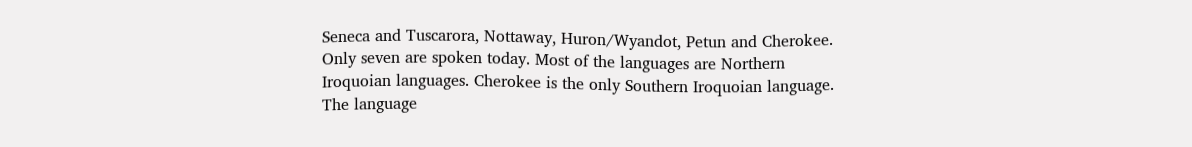Seneca and Tuscarora, Nottaway, Huron/Wyandot, Petun and Cherokee. Only seven are spoken today. Most of the languages are Northern Iroquoian languages. Cherokee is the only Southern Iroquoian language. The language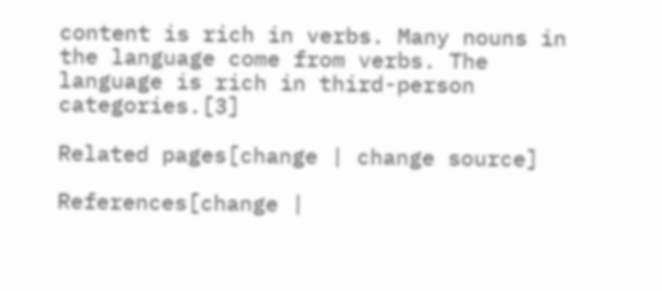content is rich in verbs. Many nouns in the language come from verbs. The language is rich in third-person categories.[3]

Related pages[change | change source]

References[change |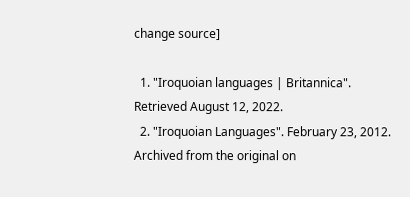change source]

  1. "Iroquoian languages | Britannica". Retrieved August 12, 2022.
  2. "Iroquoian Languages". February 23, 2012. Archived from the original on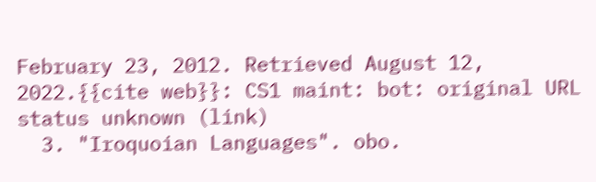February 23, 2012. Retrieved August 12, 2022.{{cite web}}: CS1 maint: bot: original URL status unknown (link)
  3. "Iroquoian Languages". obo.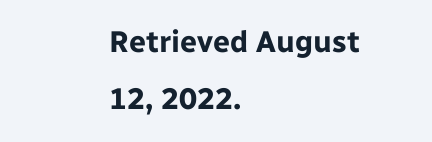Retrieved August 12, 2022.